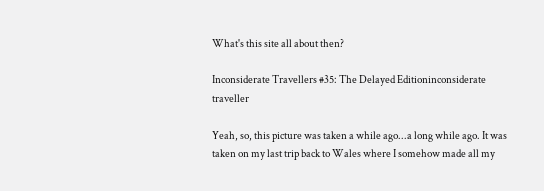What's this site all about then?

Inconsiderate Travellers #35: The Delayed Editioninconsiderate traveller

Yeah, so, this picture was taken a while ago...a long while ago. It was taken on my last trip back to Wales where I somehow made all my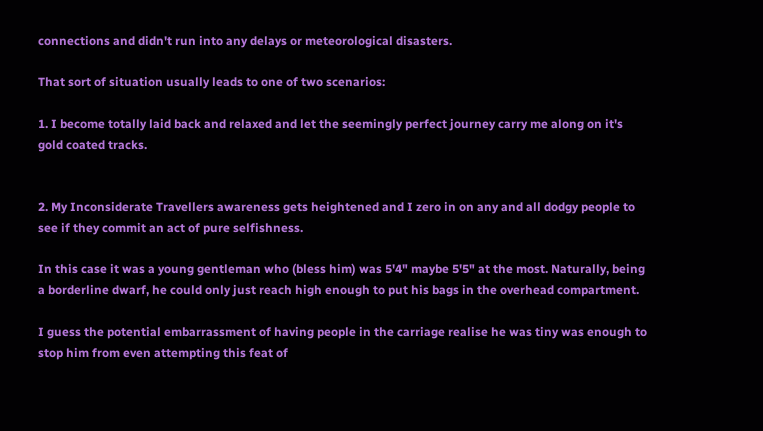connections and didn't run into any delays or meteorological disasters.

That sort of situation usually leads to one of two scenarios:

1. I become totally laid back and relaxed and let the seemingly perfect journey carry me along on it's gold coated tracks.


2. My Inconsiderate Travellers awareness gets heightened and I zero in on any and all dodgy people to see if they commit an act of pure selfishness.

In this case it was a young gentleman who (bless him) was 5'4" maybe 5'5" at the most. Naturally, being a borderline dwarf, he could only just reach high enough to put his bags in the overhead compartment.

I guess the potential embarrassment of having people in the carriage realise he was tiny was enough to stop him from even attempting this feat of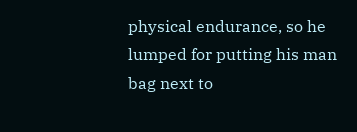physical endurance, so he lumped for putting his man bag next to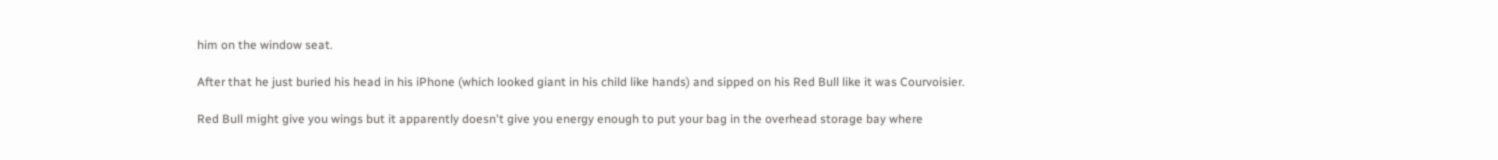him on the window seat.

After that he just buried his head in his iPhone (which looked giant in his child like hands) and sipped on his Red Bull like it was Courvoisier.

Red Bull might give you wings but it apparently doesn't give you energy enough to put your bag in the overhead storage bay where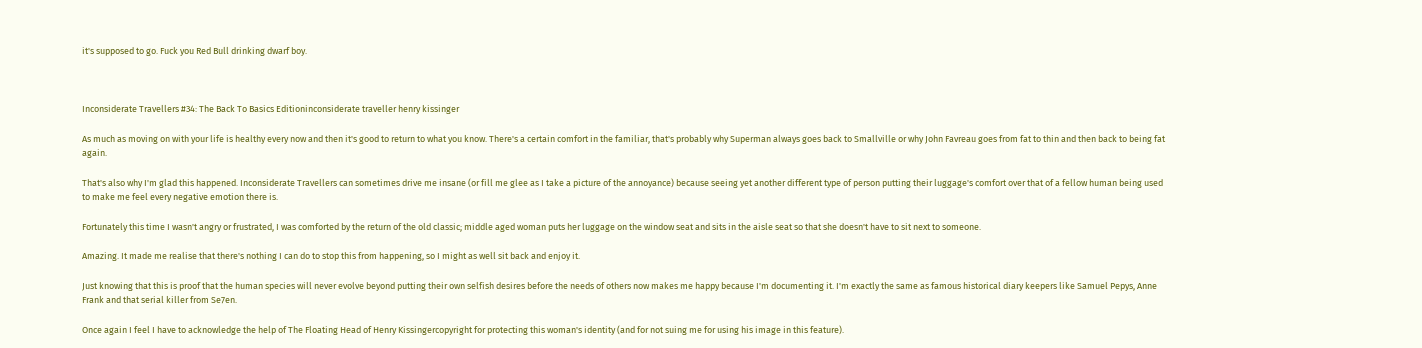it's supposed to go. Fuck you Red Bull drinking dwarf boy.



Inconsiderate Travellers #34: The Back To Basics Editioninconsiderate traveller henry kissinger

As much as moving on with your life is healthy every now and then it's good to return to what you know. There's a certain comfort in the familiar, that's probably why Superman always goes back to Smallville or why John Favreau goes from fat to thin and then back to being fat again.

That's also why I'm glad this happened. Inconsiderate Travellers can sometimes drive me insane (or fill me glee as I take a picture of the annoyance) because seeing yet another different type of person putting their luggage's comfort over that of a fellow human being used to make me feel every negative emotion there is.

Fortunately this time I wasn't angry or frustrated, I was comforted by the return of the old classic; middle aged woman puts her luggage on the window seat and sits in the aisle seat so that she doesn't have to sit next to someone.

Amazing. It made me realise that there's nothing I can do to stop this from happening, so I might as well sit back and enjoy it.

Just knowing that this is proof that the human species will never evolve beyond putting their own selfish desires before the needs of others now makes me happy because I'm documenting it. I'm exactly the same as famous historical diary keepers like Samuel Pepys, Anne Frank and that serial killer from Se7en.

Once again I feel I have to acknowledge the help of The Floating Head of Henry Kissingercopyright for protecting this woman's identity (and for not suing me for using his image in this feature).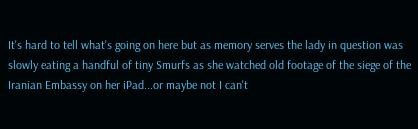It's hard to tell what's going on here but as memory serves the lady in question was slowly eating a handful of tiny Smurfs as she watched old footage of the siege of the Iranian Embassy on her iPad...or maybe not I can't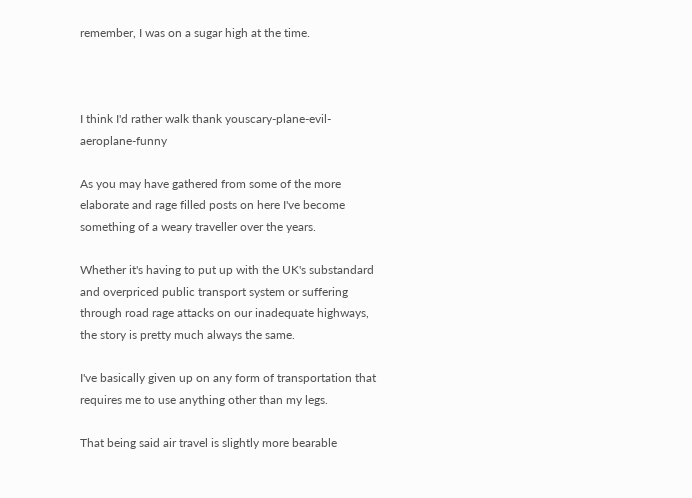remember, I was on a sugar high at the time.



I think I'd rather walk thank youscary-plane-evil-aeroplane-funny

As you may have gathered from some of the more elaborate and rage filled posts on here I've become something of a weary traveller over the years.

Whether it's having to put up with the UK's substandard and overpriced public transport system or suffering through road rage attacks on our inadequate highways, the story is pretty much always the same.

I've basically given up on any form of transportation that requires me to use anything other than my legs.

That being said air travel is slightly more bearable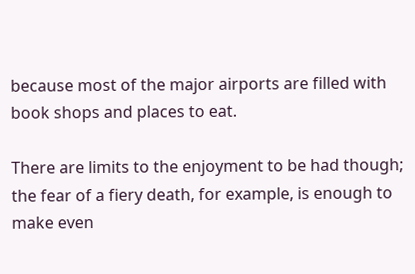because most of the major airports are filled with book shops and places to eat.

There are limits to the enjoyment to be had though; the fear of a fiery death, for example, is enough to make even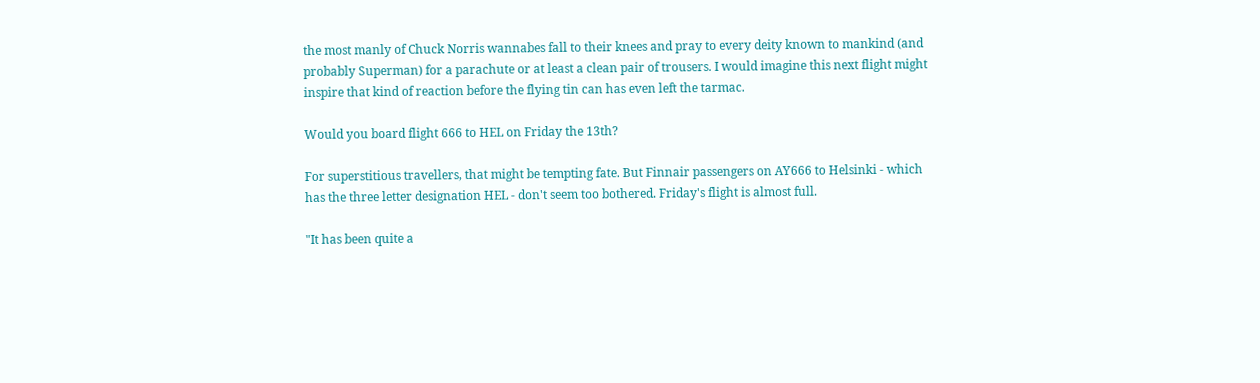the most manly of Chuck Norris wannabes fall to their knees and pray to every deity known to mankind (and probably Superman) for a parachute or at least a clean pair of trousers. I would imagine this next flight might inspire that kind of reaction before the flying tin can has even left the tarmac.

Would you board flight 666 to HEL on Friday the 13th?

For superstitious travellers, that might be tempting fate. But Finnair passengers on AY666 to Helsinki - which has the three letter designation HEL - don't seem too bothered. Friday's flight is almost full.

"It has been quite a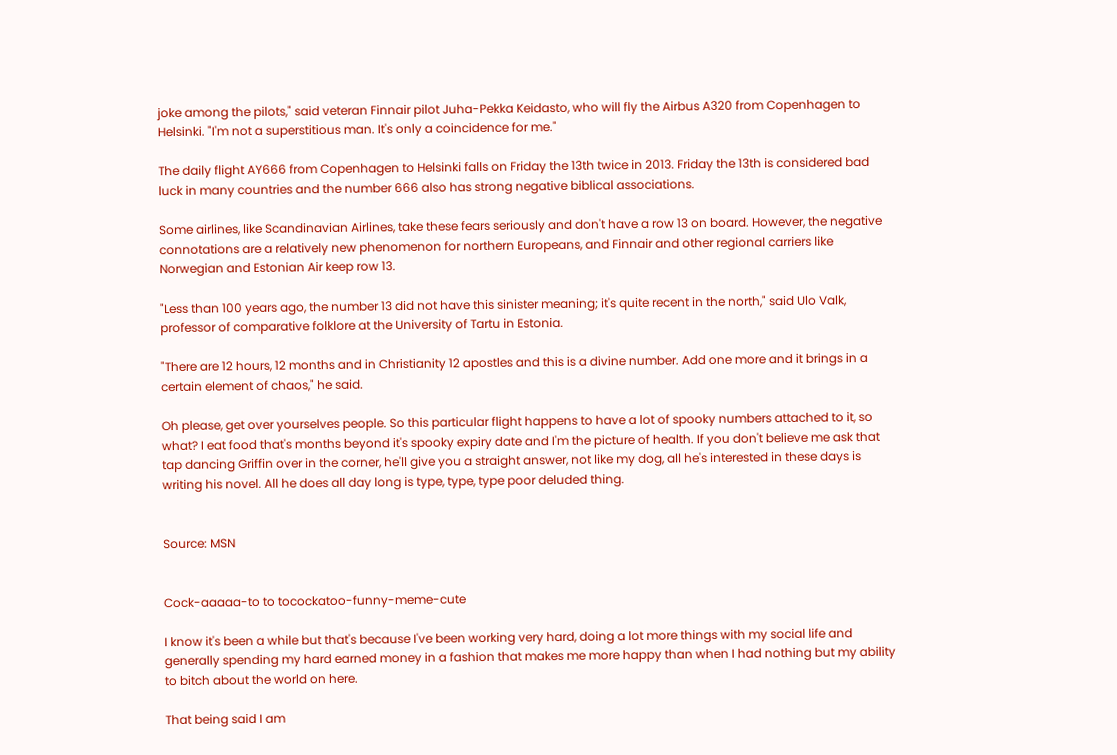joke among the pilots," said veteran Finnair pilot Juha-Pekka Keidasto, who will fly the Airbus A320 from Copenhagen to Helsinki. "I'm not a superstitious man. It's only a coincidence for me."

The daily flight AY666 from Copenhagen to Helsinki falls on Friday the 13th twice in 2013. Friday the 13th is considered bad luck in many countries and the number 666 also has strong negative biblical associations.

Some airlines, like Scandinavian Airlines, take these fears seriously and don't have a row 13 on board. However, the negative connotations are a relatively new phenomenon for northern Europeans, and Finnair and other regional carriers like Norwegian and Estonian Air keep row 13.

"Less than 100 years ago, the number 13 did not have this sinister meaning; it's quite recent in the north," said Ulo Valk, professor of comparative folklore at the University of Tartu in Estonia.

"There are 12 hours, 12 months and in Christianity 12 apostles and this is a divine number. Add one more and it brings in a certain element of chaos," he said.

Oh please, get over yourselves people. So this particular flight happens to have a lot of spooky numbers attached to it, so what? I eat food that's months beyond it's spooky expiry date and I'm the picture of health. If you don't believe me ask that tap dancing Griffin over in the corner, he'll give you a straight answer, not like my dog, all he's interested in these days is writing his novel. All he does all day long is type, type, type poor deluded thing.


Source: MSN


Cock-aaaaa-to to tocockatoo-funny-meme-cute

I know it's been a while but that's because I've been working very hard, doing a lot more things with my social life and generally spending my hard earned money in a fashion that makes me more happy than when I had nothing but my ability to bitch about the world on here.

That being said I am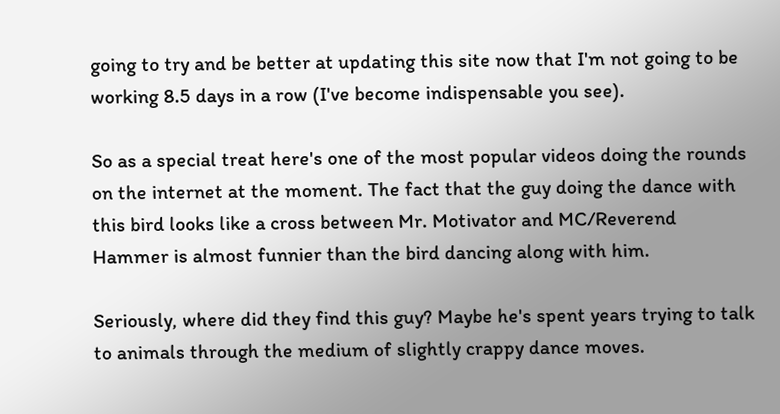going to try and be better at updating this site now that I'm not going to be working 8.5 days in a row (I've become indispensable you see).

So as a special treat here's one of the most popular videos doing the rounds on the internet at the moment. The fact that the guy doing the dance with this bird looks like a cross between Mr. Motivator and MC/Reverend Hammer is almost funnier than the bird dancing along with him.

Seriously, where did they find this guy? Maybe he's spent years trying to talk to animals through the medium of slightly crappy dance moves.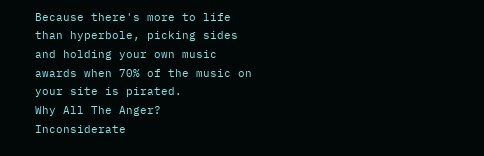Because there's more to life than hyperbole, picking sides and holding your own music awards when 70% of the music on your site is pirated.
Why All The Anger?
Inconsiderate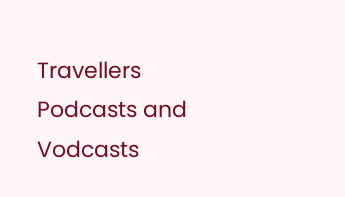Travellers
Podcasts and Vodcasts